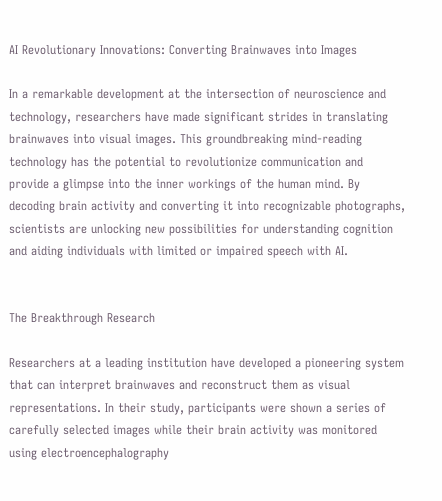AI Revolutionary Innovations: Converting Brainwaves into Images

In a remarkable development at the intersection of neuroscience and technology, researchers have made significant strides in translating brainwaves into visual images. This groundbreaking mind-reading technology has the potential to revolutionize communication and provide a glimpse into the inner workings of the human mind. By decoding brain activity and converting it into recognizable photographs, scientists are unlocking new possibilities for understanding cognition and aiding individuals with limited or impaired speech with AI.


The Breakthrough Research

Researchers at a leading institution have developed a pioneering system that can interpret brainwaves and reconstruct them as visual representations. In their study, participants were shown a series of carefully selected images while their brain activity was monitored using electroencephalography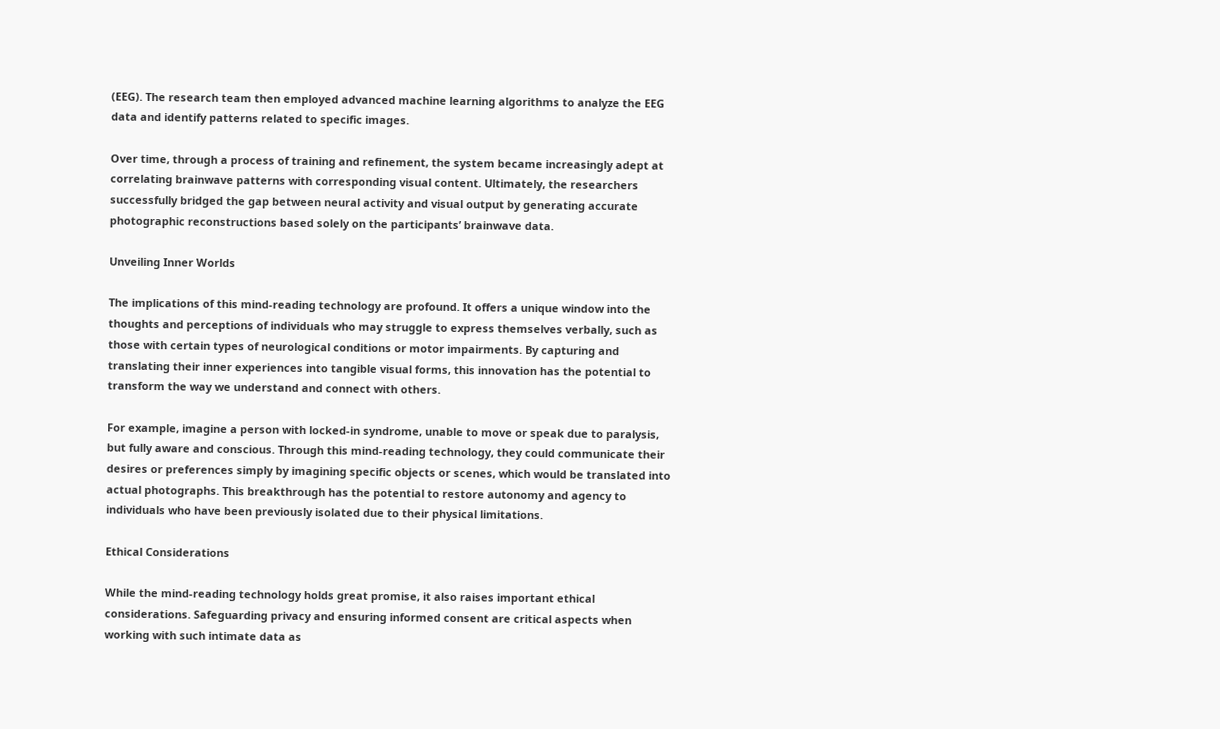(EEG). The research team then employed advanced machine learning algorithms to analyze the EEG data and identify patterns related to specific images.

Over time, through a process of training and refinement, the system became increasingly adept at correlating brainwave patterns with corresponding visual content. Ultimately, the researchers successfully bridged the gap between neural activity and visual output by generating accurate photographic reconstructions based solely on the participants’ brainwave data.

Unveiling Inner Worlds

The implications of this mind-reading technology are profound. It offers a unique window into the thoughts and perceptions of individuals who may struggle to express themselves verbally, such as those with certain types of neurological conditions or motor impairments. By capturing and translating their inner experiences into tangible visual forms, this innovation has the potential to transform the way we understand and connect with others.

For example, imagine a person with locked-in syndrome, unable to move or speak due to paralysis, but fully aware and conscious. Through this mind-reading technology, they could communicate their desires or preferences simply by imagining specific objects or scenes, which would be translated into actual photographs. This breakthrough has the potential to restore autonomy and agency to individuals who have been previously isolated due to their physical limitations.

Ethical Considerations

While the mind-reading technology holds great promise, it also raises important ethical considerations. Safeguarding privacy and ensuring informed consent are critical aspects when working with such intimate data as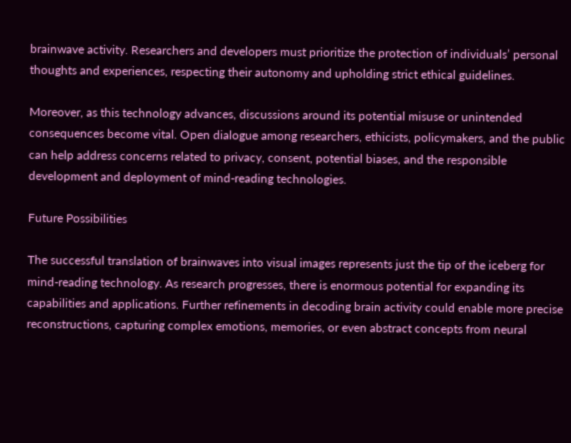brainwave activity. Researchers and developers must prioritize the protection of individuals’ personal thoughts and experiences, respecting their autonomy and upholding strict ethical guidelines.

Moreover, as this technology advances, discussions around its potential misuse or unintended consequences become vital. Open dialogue among researchers, ethicists, policymakers, and the public can help address concerns related to privacy, consent, potential biases, and the responsible development and deployment of mind-reading technologies.

Future Possibilities

The successful translation of brainwaves into visual images represents just the tip of the iceberg for mind-reading technology. As research progresses, there is enormous potential for expanding its capabilities and applications. Further refinements in decoding brain activity could enable more precise reconstructions, capturing complex emotions, memories, or even abstract concepts from neural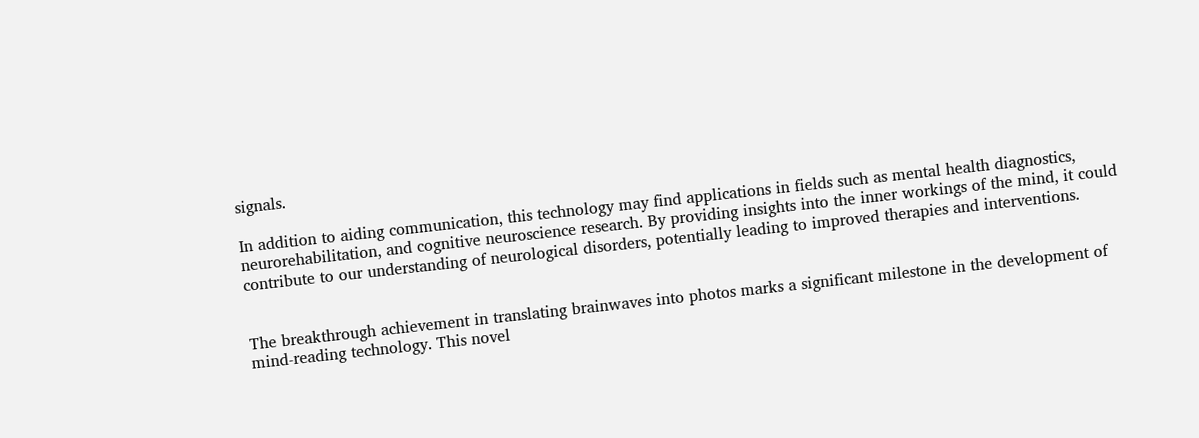signals.

In addition to aiding communication, this technology may find applications in fields such as mental health diagnostics, neurorehabilitation, and cognitive neuroscience research. By providing insights into the inner workings of the mind, it could contribute to our understanding of neurological disorders, potentially leading to improved therapies and interventions.


The breakthrough achievement in translating brainwaves into photos marks a significant milestone in the development of mind-reading technology. This novel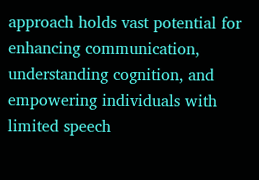approach holds vast potential for enhancing communication, understanding cognition, and empowering individuals with limited speech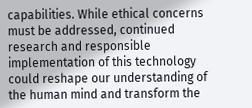capabilities. While ethical concerns must be addressed, continued research and responsible implementation of this technology could reshape our understanding of the human mind and transform the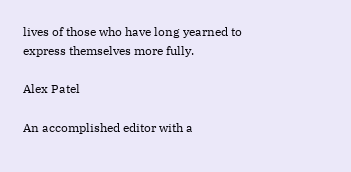lives of those who have long yearned to express themselves more fully.

Alex Patel

An accomplished editor with a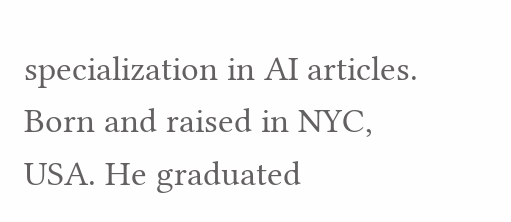specialization in AI articles. Born and raised in NYC, USA. He graduated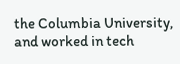the Columbia University, and worked in tech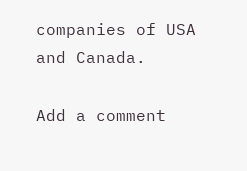companies of USA and Canada.

Add a comment